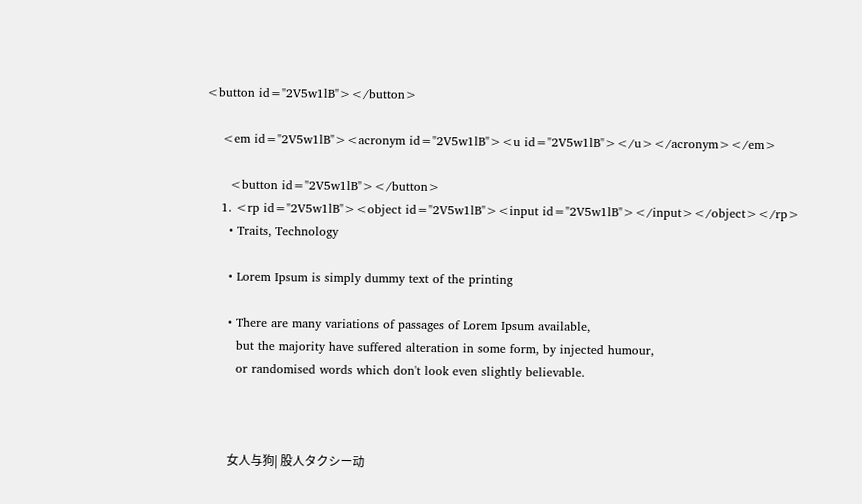<button id="2V5w1lB"></button>

    <em id="2V5w1lB"><acronym id="2V5w1lB"><u id="2V5w1lB"></u></acronym></em>

      <button id="2V5w1lB"></button>
    1. <rp id="2V5w1lB"><object id="2V5w1lB"><input id="2V5w1lB"></input></object></rp>
      • Traits, Technology

      • Lorem Ipsum is simply dummy text of the printing

      • There are many variations of passages of Lorem Ipsum available,
        but the majority have suffered alteration in some form, by injected humour,
        or randomised words which don't look even slightly believable.



        女人与狗| 股人タクシー动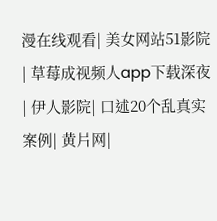漫在线观看| 美女网站51影院| 草莓成视频人app下载深夜| 伊人影院| 口述20个乱真实案例| 黄片网|